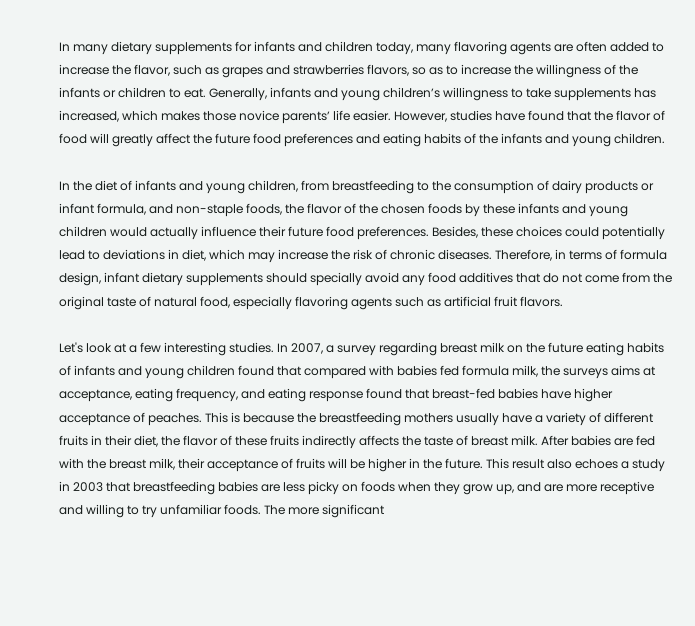In many dietary supplements for infants and children today, many flavoring agents are often added to increase the flavor, such as grapes and strawberries flavors, so as to increase the willingness of the infants or children to eat. Generally, infants and young children’s willingness to take supplements has increased, which makes those novice parents’ life easier. However, studies have found that the flavor of food will greatly affect the future food preferences and eating habits of the infants and young children.

In the diet of infants and young children, from breastfeeding to the consumption of dairy products or infant formula, and non-staple foods, the flavor of the chosen foods by these infants and young children would actually influence their future food preferences. Besides, these choices could potentially lead to deviations in diet, which may increase the risk of chronic diseases. Therefore, in terms of formula design, infant dietary supplements should specially avoid any food additives that do not come from the original taste of natural food, especially flavoring agents such as artificial fruit flavors.

Let's look at a few interesting studies. In 2007, a survey regarding breast milk on the future eating habits of infants and young children found that compared with babies fed formula milk, the surveys aims at acceptance, eating frequency, and eating response found that breast-fed babies have higher acceptance of peaches. This is because the breastfeeding mothers usually have a variety of different fruits in their diet, the flavor of these fruits indirectly affects the taste of breast milk. After babies are fed with the breast milk, their acceptance of fruits will be higher in the future. This result also echoes a study in 2003 that breastfeeding babies are less picky on foods when they grow up, and are more receptive and willing to try unfamiliar foods. The more significant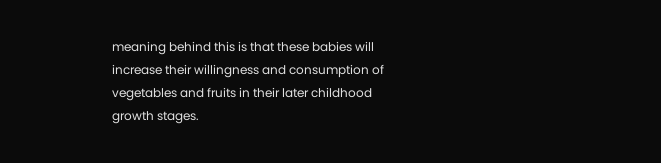meaning behind this is that these babies will increase their willingness and consumption of vegetables and fruits in their later childhood growth stages.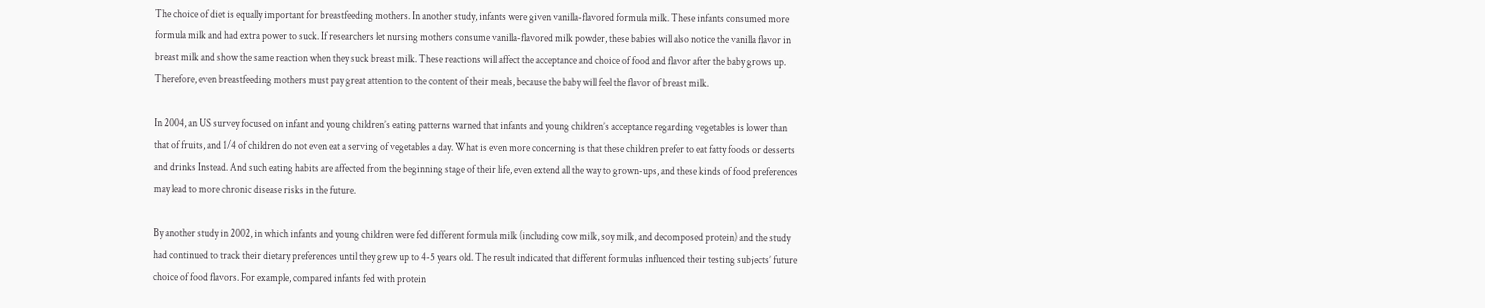The choice of diet is equally important for breastfeeding mothers. In another study, infants were given vanilla-flavored formula milk. These infants consumed more formula milk and had extra power to suck. If researchers let nursing mothers consume vanilla-flavored milk powder, these babies will also notice the vanilla flavor in breast milk and show the same reaction when they suck breast milk. These reactions will affect the acceptance and choice of food and flavor after the baby grows up. Therefore, even breastfeeding mothers must pay great attention to the content of their meals, because the baby will feel the flavor of breast milk.

In 2004, an US survey focused on infant and young children’s eating patterns warned that infants and young children’s acceptance regarding vegetables is lower than that of fruits, and 1/4 of children do not even eat a serving of vegetables a day. What is even more concerning is that these children prefer to eat fatty foods or desserts and drinks Instead. And such eating habits are affected from the beginning stage of their life, even extend all the way to grown-ups, and these kinds of food preferences may lead to more chronic disease risks in the future.

By another study in 2002, in which infants and young children were fed different formula milk (including cow milk, soy milk, and decomposed protein) and the study had continued to track their dietary preferences until they grew up to 4-5 years old. The result indicated that different formulas influenced their testing subjects’ future choice of food flavors. For example, compared infants fed with protein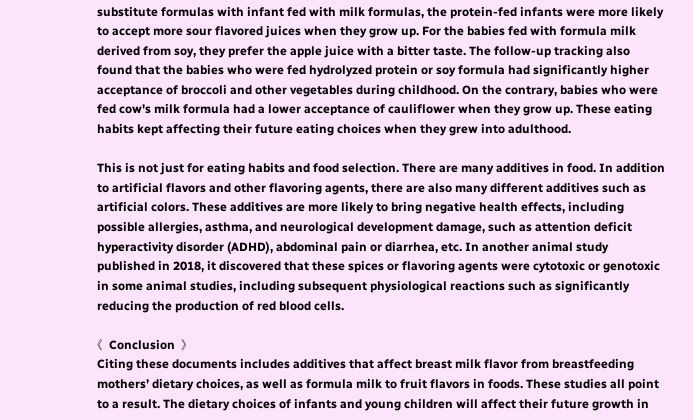substitute formulas with infant fed with milk formulas, the protein-fed infants were more likely to accept more sour flavored juices when they grow up. For the babies fed with formula milk derived from soy, they prefer the apple juice with a bitter taste. The follow-up tracking also found that the babies who were fed hydrolyzed protein or soy formula had significantly higher acceptance of broccoli and other vegetables during childhood. On the contrary, babies who were fed cow's milk formula had a lower acceptance of cauliflower when they grow up. These eating habits kept affecting their future eating choices when they grew into adulthood.

This is not just for eating habits and food selection. There are many additives in food. In addition to artificial flavors and other flavoring agents, there are also many different additives such as artificial colors. These additives are more likely to bring negative health effects, including possible allergies, asthma, and neurological development damage, such as attention deficit hyperactivity disorder (ADHD), abdominal pain or diarrhea, etc. In another animal study published in 2018, it discovered that these spices or flavoring agents were cytotoxic or genotoxic in some animal studies, including subsequent physiological reactions such as significantly reducing the production of red blood cells.

《  Conclusion  》
Citing these documents includes additives that affect breast milk flavor from breastfeeding mothers’ dietary choices, as well as formula milk to fruit flavors in foods. These studies all point to a result. The dietary choices of infants and young children will affect their future growth in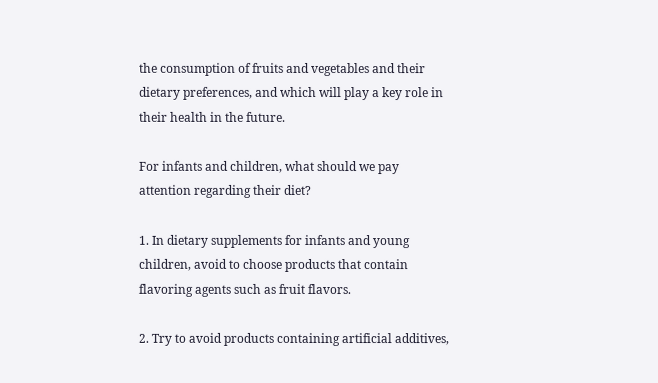the consumption of fruits and vegetables and their dietary preferences, and which will play a key role in their health in the future.

For infants and children, what should we pay attention regarding their diet?

1. In dietary supplements for infants and young children, avoid to choose products that contain flavoring agents such as fruit flavors.

2. Try to avoid products containing artificial additives,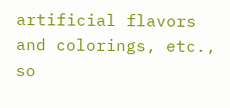artificial flavors and colorings, etc., so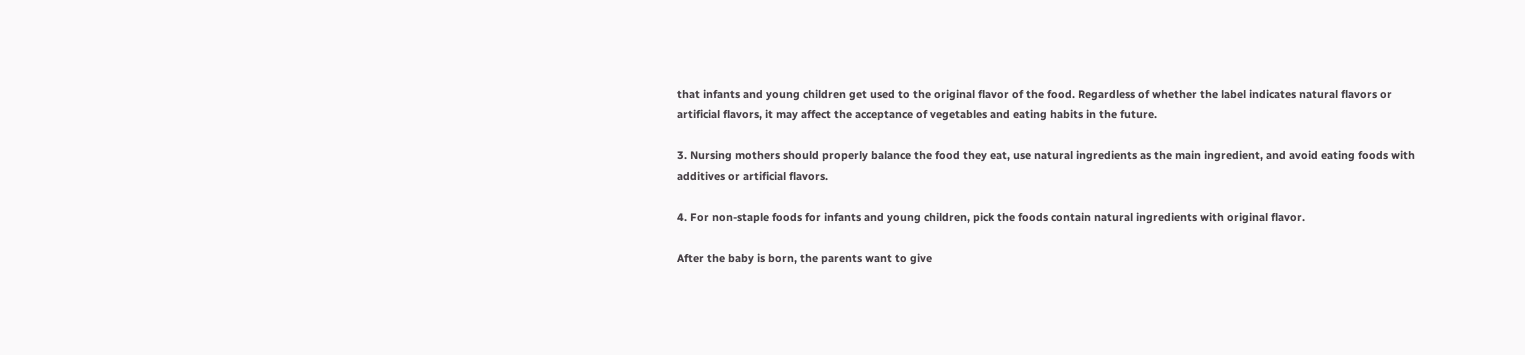that infants and young children get used to the original flavor of the food. Regardless of whether the label indicates natural flavors or artificial flavors, it may affect the acceptance of vegetables and eating habits in the future.

3. Nursing mothers should properly balance the food they eat, use natural ingredients as the main ingredient, and avoid eating foods with additives or artificial flavors.

4. For non-staple foods for infants and young children, pick the foods contain natural ingredients with original flavor.

After the baby is born, the parents want to give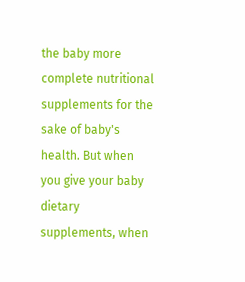the baby more complete nutritional supplements for the sake of baby's health. But when you give your baby dietary supplements, when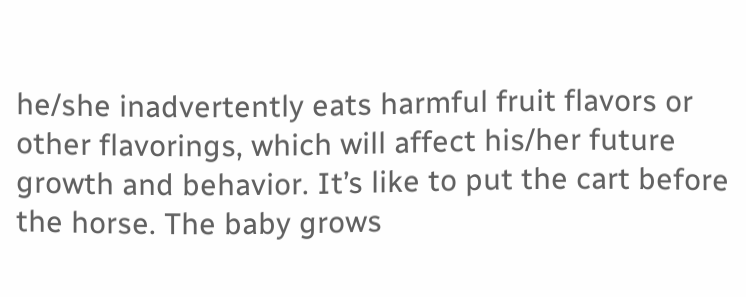he/she inadvertently eats harmful fruit flavors or other flavorings, which will affect his/her future growth and behavior. It’s like to put the cart before the horse. The baby grows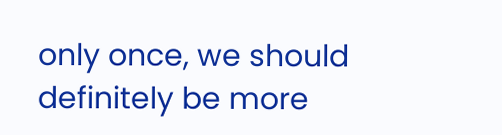only once, we should definitely be more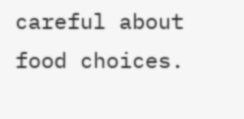careful about food choices.